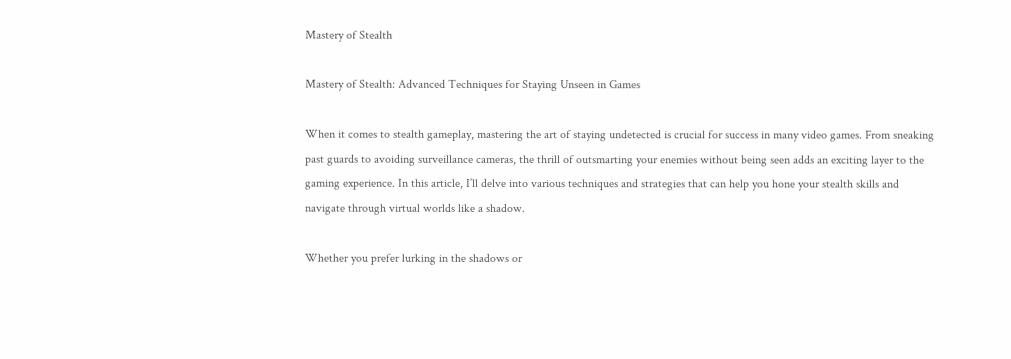Mastery of Stealth

Mastery of Stealth: Advanced Techniques for Staying Unseen in Games

When it comes to stealth gameplay, mastering the art of staying undetected is crucial for success in many video games. From sneaking past guards to avoiding surveillance cameras, the thrill of outsmarting your enemies without being seen adds an exciting layer to the gaming experience. In this article, I’ll delve into various techniques and strategies that can help you hone your stealth skills and navigate through virtual worlds like a shadow.

Whether you prefer lurking in the shadows or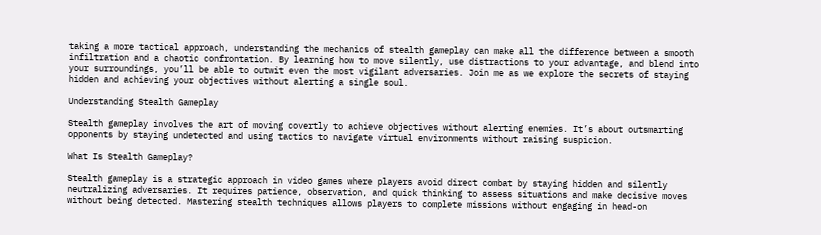taking a more tactical approach, understanding the mechanics of stealth gameplay can make all the difference between a smooth infiltration and a chaotic confrontation. By learning how to move silently, use distractions to your advantage, and blend into your surroundings, you’ll be able to outwit even the most vigilant adversaries. Join me as we explore the secrets of staying hidden and achieving your objectives without alerting a single soul.

Understanding Stealth Gameplay

Stealth gameplay involves the art of moving covertly to achieve objectives without alerting enemies. It’s about outsmarting opponents by staying undetected and using tactics to navigate virtual environments without raising suspicion.

What Is Stealth Gameplay?

Stealth gameplay is a strategic approach in video games where players avoid direct combat by staying hidden and silently neutralizing adversaries. It requires patience, observation, and quick thinking to assess situations and make decisive moves without being detected. Mastering stealth techniques allows players to complete missions without engaging in head-on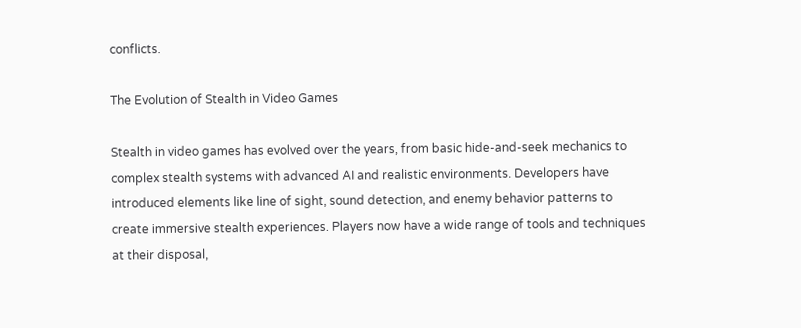conflicts.

The Evolution of Stealth in Video Games

Stealth in video games has evolved over the years, from basic hide-and-seek mechanics to complex stealth systems with advanced AI and realistic environments. Developers have introduced elements like line of sight, sound detection, and enemy behavior patterns to create immersive stealth experiences. Players now have a wide range of tools and techniques at their disposal,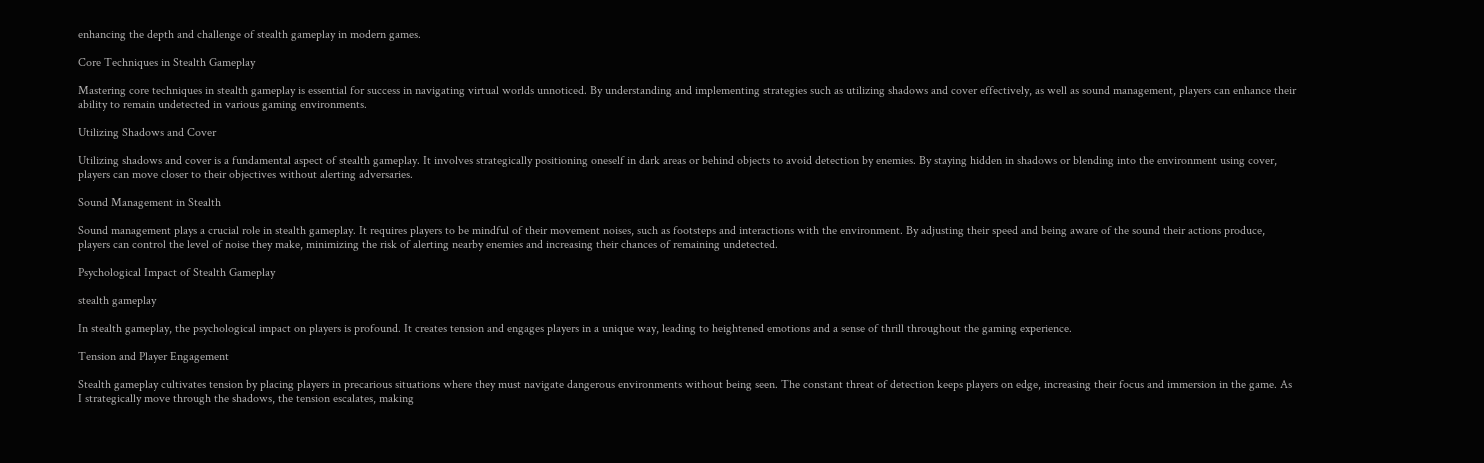enhancing the depth and challenge of stealth gameplay in modern games.

Core Techniques in Stealth Gameplay

Mastering core techniques in stealth gameplay is essential for success in navigating virtual worlds unnoticed. By understanding and implementing strategies such as utilizing shadows and cover effectively, as well as sound management, players can enhance their ability to remain undetected in various gaming environments.

Utilizing Shadows and Cover

Utilizing shadows and cover is a fundamental aspect of stealth gameplay. It involves strategically positioning oneself in dark areas or behind objects to avoid detection by enemies. By staying hidden in shadows or blending into the environment using cover, players can move closer to their objectives without alerting adversaries.

Sound Management in Stealth

Sound management plays a crucial role in stealth gameplay. It requires players to be mindful of their movement noises, such as footsteps and interactions with the environment. By adjusting their speed and being aware of the sound their actions produce, players can control the level of noise they make, minimizing the risk of alerting nearby enemies and increasing their chances of remaining undetected.

Psychological Impact of Stealth Gameplay

stealth gameplay

In stealth gameplay, the psychological impact on players is profound. It creates tension and engages players in a unique way, leading to heightened emotions and a sense of thrill throughout the gaming experience.

Tension and Player Engagement

Stealth gameplay cultivates tension by placing players in precarious situations where they must navigate dangerous environments without being seen. The constant threat of detection keeps players on edge, increasing their focus and immersion in the game. As I strategically move through the shadows, the tension escalates, making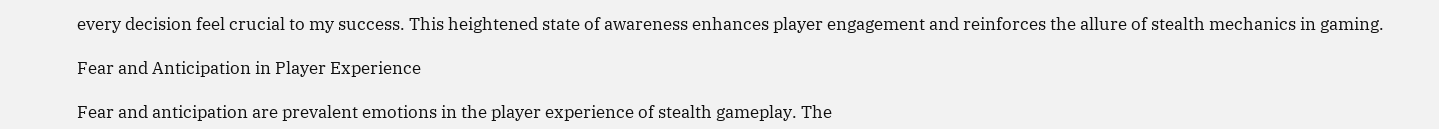every decision feel crucial to my success. This heightened state of awareness enhances player engagement and reinforces the allure of stealth mechanics in gaming.

Fear and Anticipation in Player Experience

Fear and anticipation are prevalent emotions in the player experience of stealth gameplay. The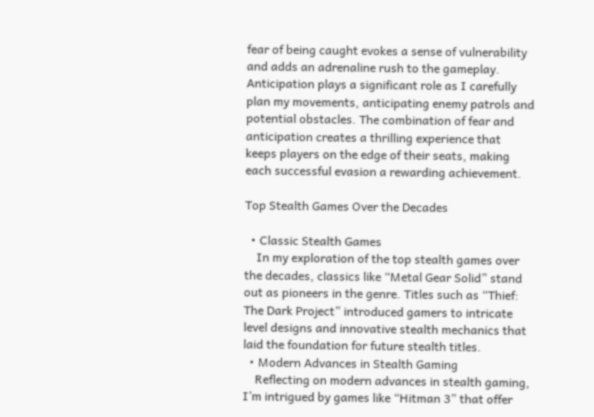fear of being caught evokes a sense of vulnerability and adds an adrenaline rush to the gameplay. Anticipation plays a significant role as I carefully plan my movements, anticipating enemy patrols and potential obstacles. The combination of fear and anticipation creates a thrilling experience that keeps players on the edge of their seats, making each successful evasion a rewarding achievement.

Top Stealth Games Over the Decades

  • Classic Stealth Games
    In my exploration of the top stealth games over the decades, classics like “Metal Gear Solid” stand out as pioneers in the genre. Titles such as “Thief: The Dark Project” introduced gamers to intricate level designs and innovative stealth mechanics that laid the foundation for future stealth titles.
  • Modern Advances in Stealth Gaming
    Reflecting on modern advances in stealth gaming, I’m intrigued by games like “Hitman 3” that offer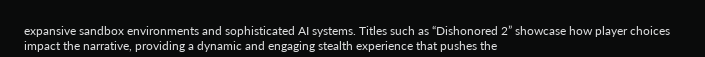expansive sandbox environments and sophisticated AI systems. Titles such as “Dishonored 2” showcase how player choices impact the narrative, providing a dynamic and engaging stealth experience that pushes the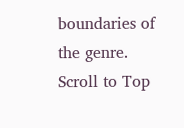boundaries of the genre.
Scroll to Top